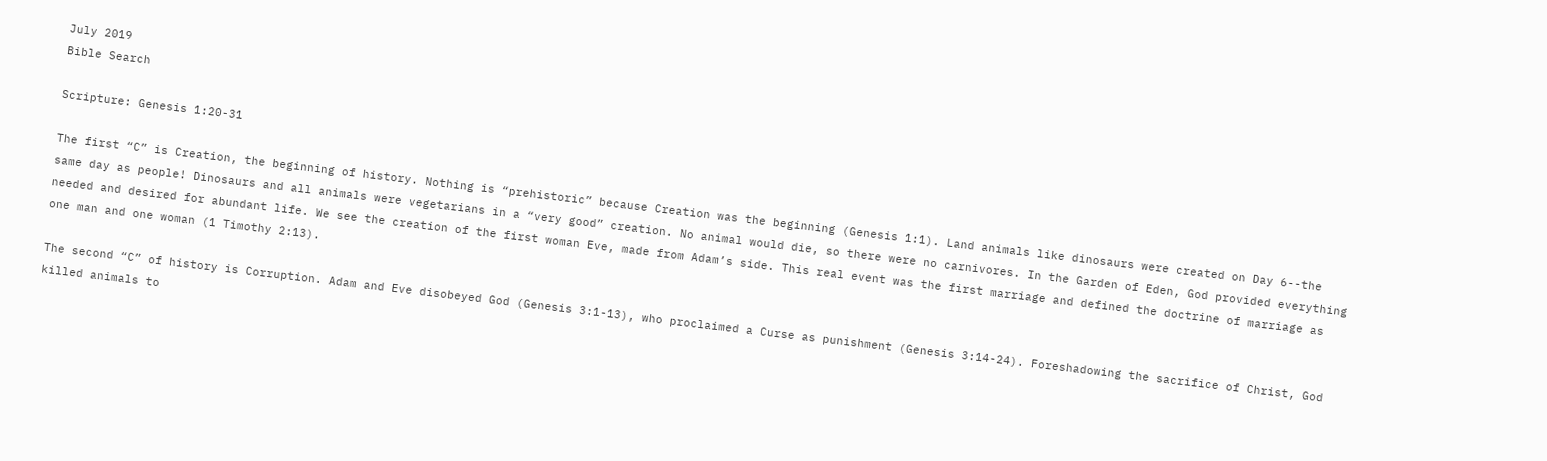July 2019
Bible Search

Scripture: Genesis 1:20-31

The first “C” is Creation, the beginning of history. Nothing is “prehistoric” because Creation was the beginning (Genesis 1:1). Land animals like dinosaurs were created on Day 6--the same day as people! Dinosaurs and all animals were vegetarians in a “very good” creation. No animal would die, so there were no carnivores. In the Garden of Eden, God provided everything needed and desired for abundant life. We see the creation of the first woman Eve, made from Adam’s side. This real event was the first marriage and defined the doctrine of marriage as one man and one woman (1 Timothy 2:13).

The second “C” of history is Corruption. Adam and Eve disobeyed God (Genesis 3:1-13), who proclaimed a Curse as punishment (Genesis 3:14-24). Foreshadowing the sacrifice of Christ, God killed animals to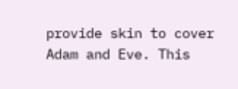provide skin to cover Adam and Eve. This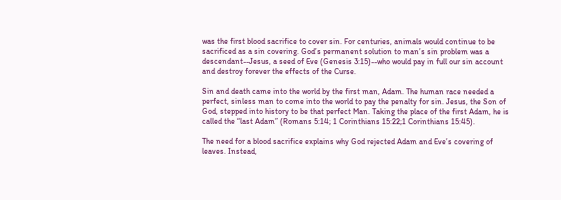was the first blood sacrifice to cover sin. For centuries, animals would continue to be sacrificed as a sin covering. God’s permanent solution to man’s sin problem was a descendant--Jesus, a seed of Eve (Genesis 3:15)--who would pay in full our sin account and destroy forever the effects of the Curse.

Sin and death came into the world by the first man, Adam. The human race needed a perfect, sinless man to come into the world to pay the penalty for sin. Jesus, the Son of God, stepped into history to be that perfect Man. Taking the place of the first Adam, he is called the “last Adam” (Romans 5:14; 1 Corinthians 15:22;1 Corinthians 15:45).

The need for a blood sacrifice explains why God rejected Adam and Eve’s covering of leaves. Instead,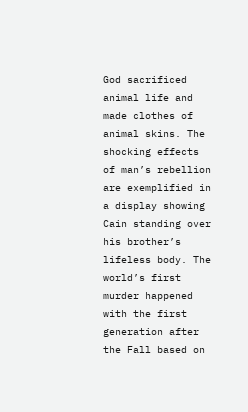God sacrificed animal life and made clothes of animal skins. The shocking effects of man’s rebellion are exemplified in a display showing Cain standing over his brother’s lifeless body. The world’s first murder happened with the first generation after the Fall based on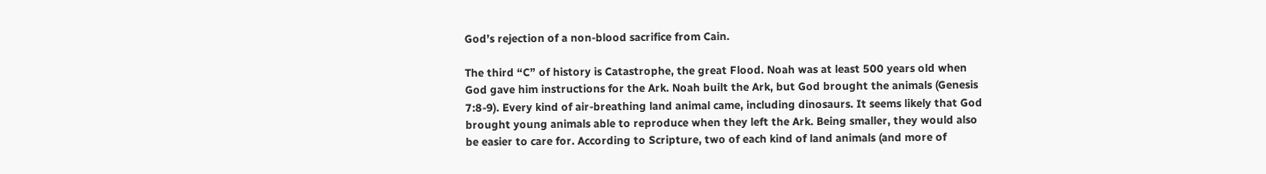God’s rejection of a non-blood sacrifice from Cain.

The third “C” of history is Catastrophe, the great Flood. Noah was at least 500 years old when God gave him instructions for the Ark. Noah built the Ark, but God brought the animals (Genesis 7:8-9). Every kind of air-breathing land animal came, including dinosaurs. It seems likely that God brought young animals able to reproduce when they left the Ark. Being smaller, they would also be easier to care for. According to Scripture, two of each kind of land animals (and more of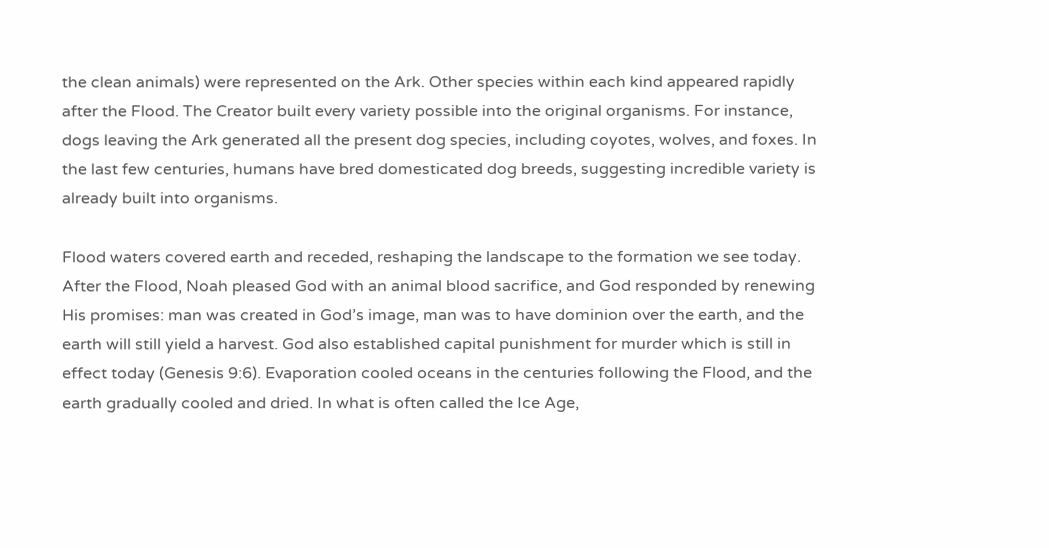the clean animals) were represented on the Ark. Other species within each kind appeared rapidly after the Flood. The Creator built every variety possible into the original organisms. For instance, dogs leaving the Ark generated all the present dog species, including coyotes, wolves, and foxes. In the last few centuries, humans have bred domesticated dog breeds, suggesting incredible variety is already built into organisms.

Flood waters covered earth and receded, reshaping the landscape to the formation we see today. After the Flood, Noah pleased God with an animal blood sacrifice, and God responded by renewing His promises: man was created in God’s image, man was to have dominion over the earth, and the earth will still yield a harvest. God also established capital punishment for murder which is still in effect today (Genesis 9:6). Evaporation cooled oceans in the centuries following the Flood, and the earth gradually cooled and dried. In what is often called the Ice Age,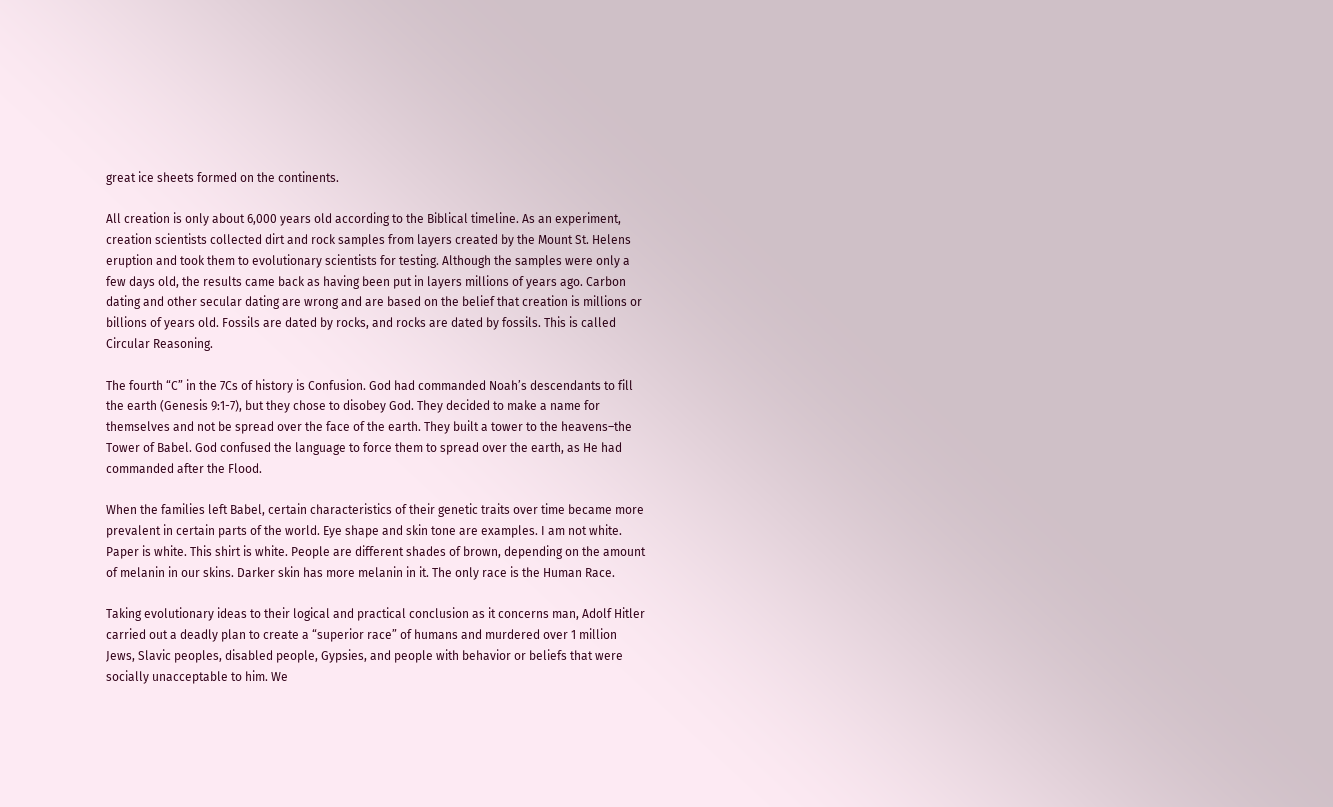great ice sheets formed on the continents.

All creation is only about 6,000 years old according to the Biblical timeline. As an experiment, creation scientists collected dirt and rock samples from layers created by the Mount St. Helens eruption and took them to evolutionary scientists for testing. Although the samples were only a few days old, the results came back as having been put in layers millions of years ago. Carbon dating and other secular dating are wrong and are based on the belief that creation is millions or billions of years old. Fossils are dated by rocks, and rocks are dated by fossils. This is called Circular Reasoning.

The fourth “C” in the 7Cs of history is Confusion. God had commanded Noah’s descendants to fill the earth (Genesis 9:1-7), but they chose to disobey God. They decided to make a name for themselves and not be spread over the face of the earth. They built a tower to the heavens–the Tower of Babel. God confused the language to force them to spread over the earth, as He had commanded after the Flood.

When the families left Babel, certain characteristics of their genetic traits over time became more prevalent in certain parts of the world. Eye shape and skin tone are examples. I am not white. Paper is white. This shirt is white. People are different shades of brown, depending on the amount of melanin in our skins. Darker skin has more melanin in it. The only race is the Human Race.

Taking evolutionary ideas to their logical and practical conclusion as it concerns man, Adolf Hitler carried out a deadly plan to create a “superior race” of humans and murdered over 1 million Jews, Slavic peoples, disabled people, Gypsies, and people with behavior or beliefs that were socially unacceptable to him. We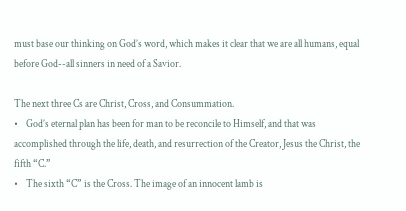must base our thinking on God’s word, which makes it clear that we are all humans, equal before God--all sinners in need of a Savior.

The next three Cs are Christ, Cross, and Consummation.
•    God’s eternal plan has been for man to be reconcile to Himself, and that was accomplished through the life, death, and resurrection of the Creator, Jesus the Christ, the fifth “C.”
•    The sixth “C” is the Cross. The image of an innocent lamb is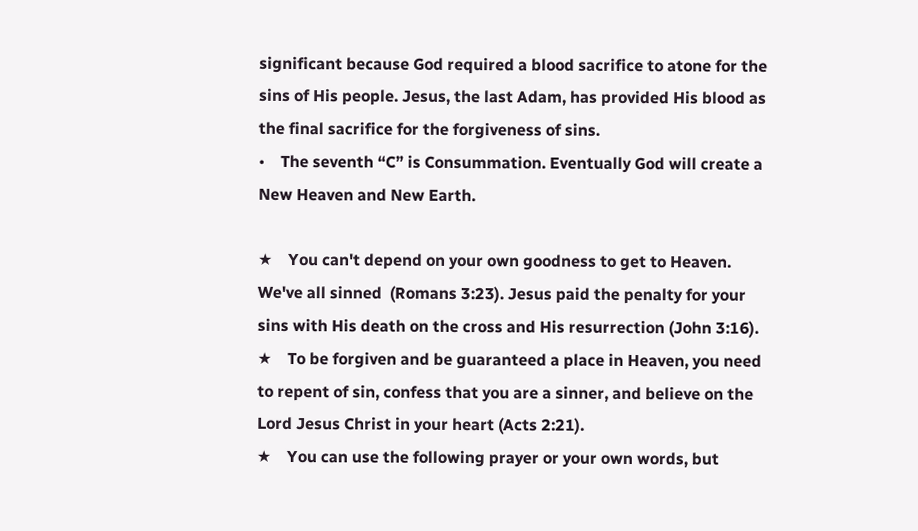significant because God required a blood sacrifice to atone for the sins of His people. Jesus, the last Adam, has provided His blood as the final sacrifice for the forgiveness of sins.
•    The seventh “C” is Consummation. Eventually God will create a New Heaven and New Earth.

★    You can't depend on your own goodness to get to Heaven. We've all sinned  (Romans 3:23). Jesus paid the penalty for your sins with His death on the cross and His resurrection (John 3:16).
★    To be forgiven and be guaranteed a place in Heaven, you need to repent of sin, confess that you are a sinner, and believe on the Lord Jesus Christ in your heart (Acts 2:21).
★    You can use the following prayer or your own words, but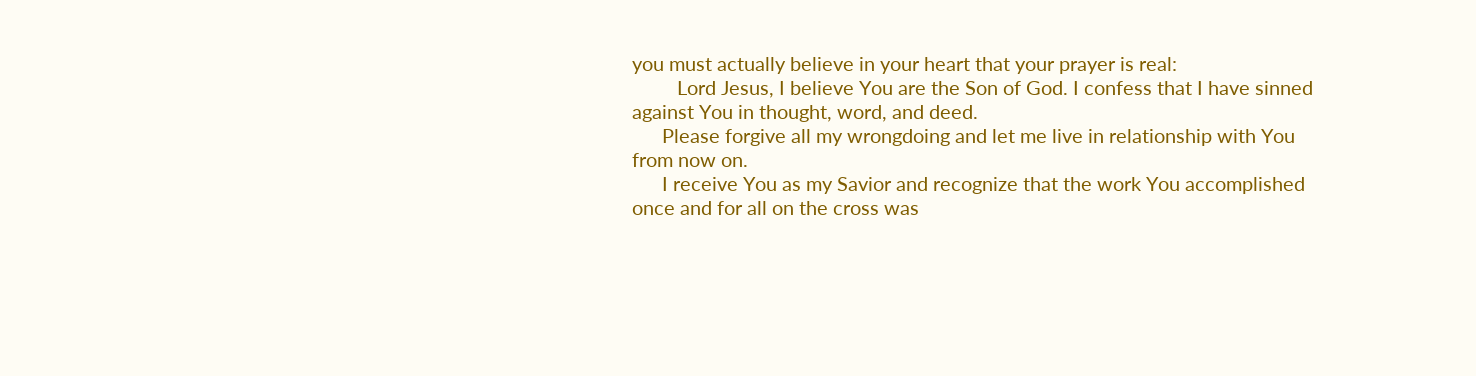you must actually believe in your heart that your prayer is real:
         Lord Jesus, I believe You are the Son of God. I confess that I have sinned against You in thought, word, and deed.
      Please forgive all my wrongdoing and let me live in relationship with You from now on.
      I receive You as my Savior and recognize that the work You accomplished once and for all on the cross was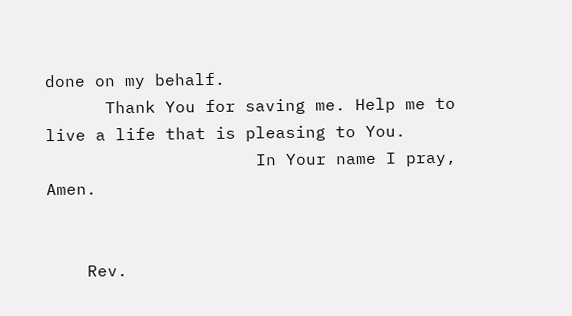done on my behalf.
      Thank You for saving me. Help me to live a life that is pleasing to You.
                     In Your name I pray, Amen.


    Rev.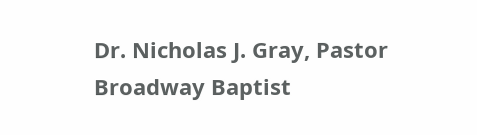Dr. Nicholas J. Gray, Pastor   Broadway Baptist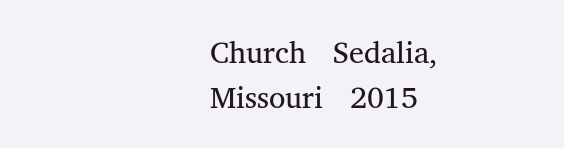Church   Sedalia, Missouri   2015